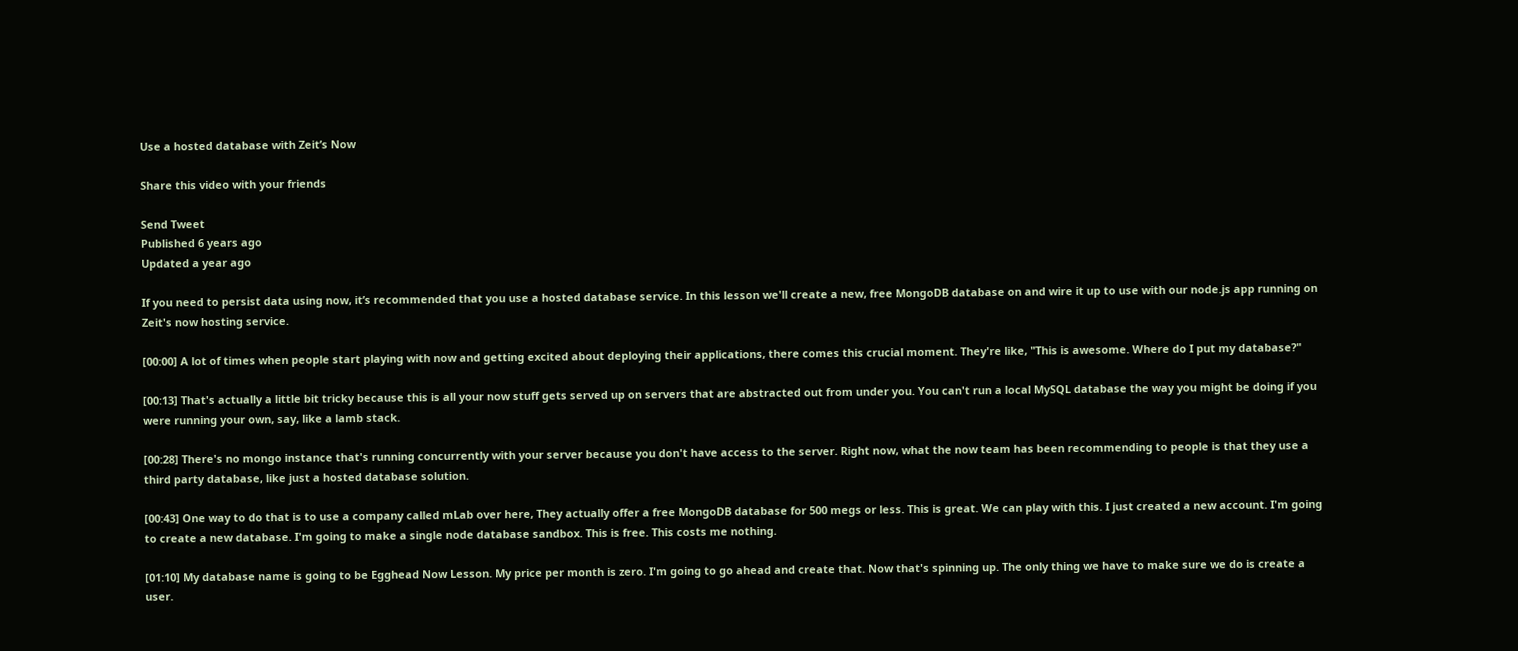Use a hosted database with Zeit’s Now

Share this video with your friends

Send Tweet
Published 6 years ago
Updated a year ago

If you need to persist data using now, it’s recommended that you use a hosted database service. In this lesson we'll create a new, free MongoDB database on and wire it up to use with our node.js app running on Zeit's now hosting service.

[00:00] A lot of times when people start playing with now and getting excited about deploying their applications, there comes this crucial moment. They're like, "This is awesome. Where do I put my database?"

[00:13] That's actually a little bit tricky because this is all your now stuff gets served up on servers that are abstracted out from under you. You can't run a local MySQL database the way you might be doing if you were running your own, say, like a lamb stack.

[00:28] There's no mongo instance that's running concurrently with your server because you don't have access to the server. Right now, what the now team has been recommending to people is that they use a third party database, like just a hosted database solution.

[00:43] One way to do that is to use a company called mLab over here, They actually offer a free MongoDB database for 500 megs or less. This is great. We can play with this. I just created a new account. I'm going to create a new database. I'm going to make a single node database sandbox. This is free. This costs me nothing.

[01:10] My database name is going to be Egghead Now Lesson. My price per month is zero. I'm going to go ahead and create that. Now that's spinning up. The only thing we have to make sure we do is create a user.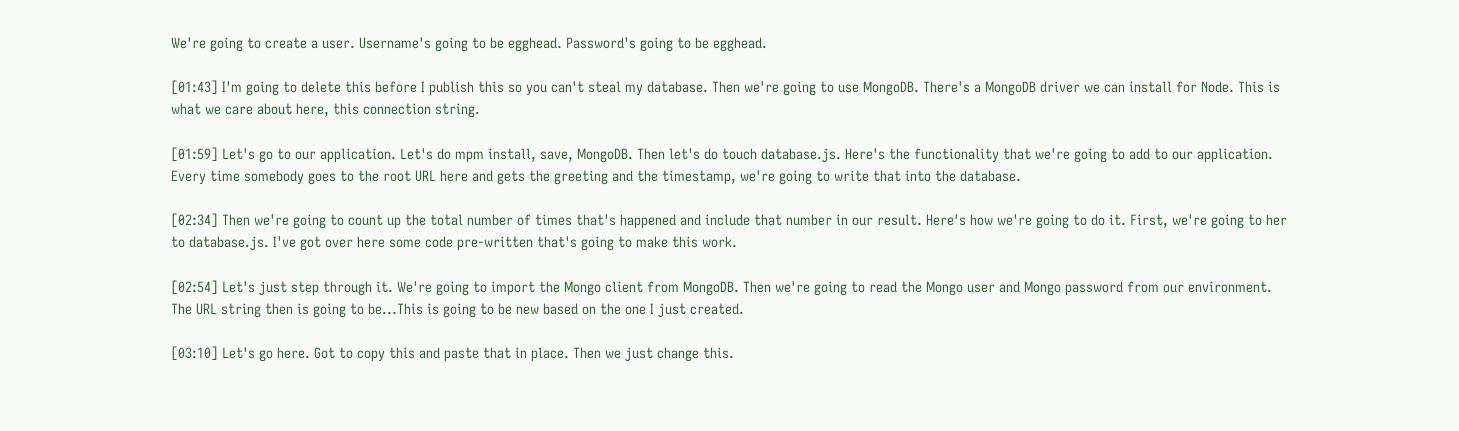We're going to create a user. Username's going to be egghead. Password's going to be egghead.

[01:43] I'm going to delete this before I publish this so you can't steal my database. Then we're going to use MongoDB. There's a MongoDB driver we can install for Node. This is what we care about here, this connection string.

[01:59] Let's go to our application. Let's do mpm install, save, MongoDB. Then let's do touch database.js. Here's the functionality that we're going to add to our application. Every time somebody goes to the root URL here and gets the greeting and the timestamp, we're going to write that into the database.

[02:34] Then we're going to count up the total number of times that's happened and include that number in our result. Here's how we're going to do it. First, we're going to her to database.js. I've got over here some code pre-written that's going to make this work.

[02:54] Let's just step through it. We're going to import the Mongo client from MongoDB. Then we're going to read the Mongo user and Mongo password from our environment. The URL string then is going to be...This is going to be new based on the one I just created.

[03:10] Let's go here. Got to copy this and paste that in place. Then we just change this.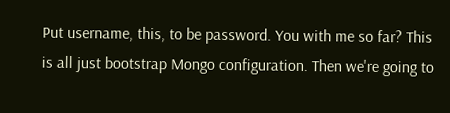Put username, this, to be password. You with me so far? This is all just bootstrap Mongo configuration. Then we're going to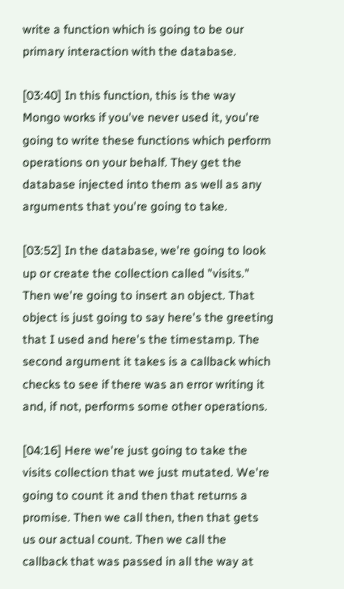write a function which is going to be our primary interaction with the database.

[03:40] In this function, this is the way Mongo works if you've never used it, you're going to write these functions which perform operations on your behalf. They get the database injected into them as well as any arguments that you're going to take.

[03:52] In the database, we're going to look up or create the collection called "visits." Then we're going to insert an object. That object is just going to say here's the greeting that I used and here's the timestamp. The second argument it takes is a callback which checks to see if there was an error writing it and, if not, performs some other operations.

[04:16] Here we're just going to take the visits collection that we just mutated. We're going to count it and then that returns a promise. Then we call then, then that gets us our actual count. Then we call the callback that was passed in all the way at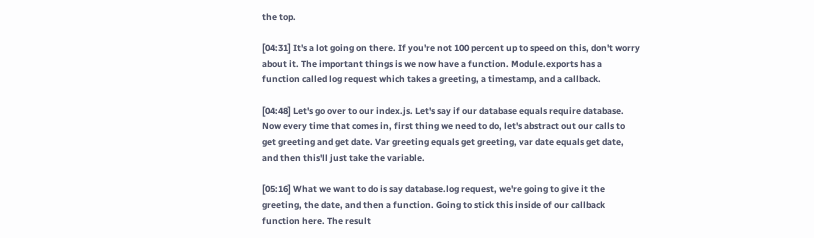the top.

[04:31] It's a lot going on there. If you're not 100 percent up to speed on this, don't worry about it. The important things is we now have a function. Module.exports has a function called log request which takes a greeting, a timestamp, and a callback.

[04:48] Let's go over to our index.js. Let's say if our database equals require database. Now every time that comes in, first thing we need to do, let's abstract out our calls to get greeting and get date. Var greeting equals get greeting, var date equals get date, and then this'll just take the variable.

[05:16] What we want to do is say database.log request, we're going to give it the greeting, the date, and then a function. Going to stick this inside of our callback function here. The result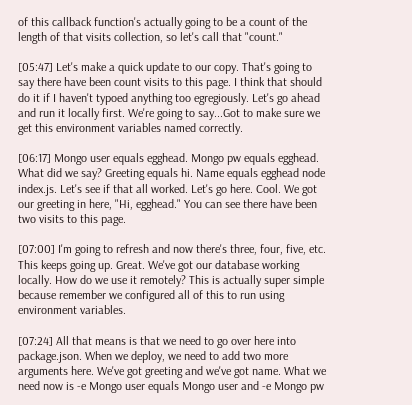of this callback function's actually going to be a count of the length of that visits collection, so let's call that "count."

[05:47] Let's make a quick update to our copy. That's going to say there have been count visits to this page. I think that should do it if I haven't typoed anything too egregiously. Let's go ahead and run it locally first. We're going to say...Got to make sure we get this environment variables named correctly.

[06:17] Mongo user equals egghead. Mongo pw equals egghead. What did we say? Greeting equals hi. Name equals egghead node index.js. Let's see if that all worked. Let's go here. Cool. We got our greeting in here, "Hi, egghead." You can see there have been two visits to this page.

[07:00] I'm going to refresh and now there's three, four, five, etc. This keeps going up. Great. We've got our database working locally. How do we use it remotely? This is actually super simple because remember we configured all of this to run using environment variables.

[07:24] All that means is that we need to go over here into package.json. When we deploy, we need to add two more arguments here. We've got greeting and we've got name. What we need now is -e Mongo user equals Mongo user and -e Mongo pw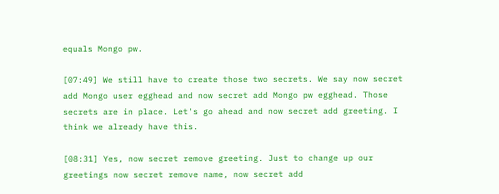equals Mongo pw.

[07:49] We still have to create those two secrets. We say now secret add Mongo user egghead and now secret add Mongo pw egghead. Those secrets are in place. Let's go ahead and now secret add greeting. I think we already have this.

[08:31] Yes, now secret remove greeting. Just to change up our greetings now secret remove name, now secret add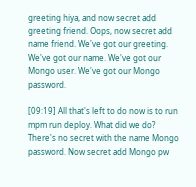greeting hiya, and now secret add greeting friend. Oops, now secret add name friend. We've got our greeting. We've got our name. We've got our Mongo user. We've got our Mongo password.

[09:19] All that's left to do now is to run mpm run deploy. What did we do? There's no secret with the name Mongo password. Now secret add Mongo pw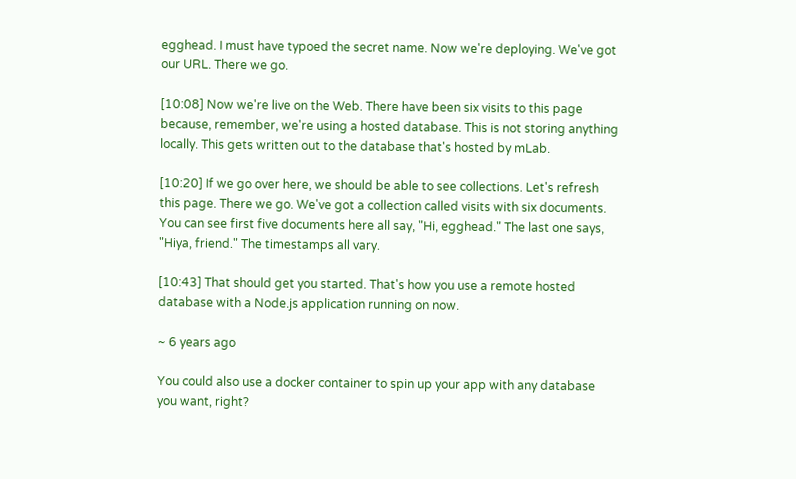egghead. I must have typoed the secret name. Now we're deploying. We've got our URL. There we go.

[10:08] Now we're live on the Web. There have been six visits to this page because, remember, we're using a hosted database. This is not storing anything locally. This gets written out to the database that's hosted by mLab.

[10:20] If we go over here, we should be able to see collections. Let's refresh this page. There we go. We've got a collection called visits with six documents. You can see first five documents here all say, "Hi, egghead." The last one says, "Hiya, friend." The timestamps all vary.

[10:43] That should get you started. That's how you use a remote hosted database with a Node.js application running on now.

~ 6 years ago

You could also use a docker container to spin up your app with any database you want, right?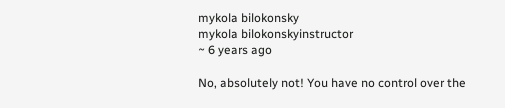mykola bilokonsky
mykola bilokonskyinstructor
~ 6 years ago

No, absolutely not! You have no control over the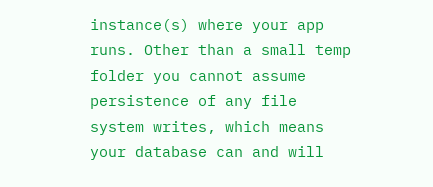instance(s) where your app runs. Other than a small temp folder you cannot assume persistence of any file system writes, which means your database can and will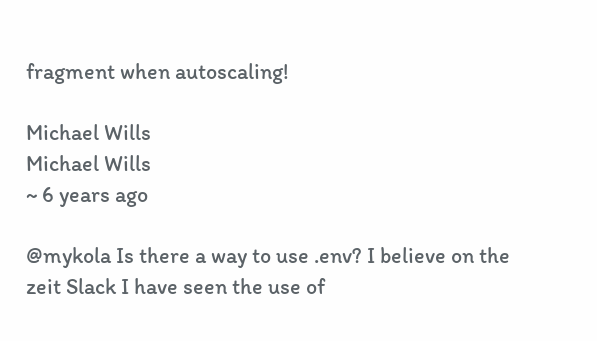fragment when autoscaling!

Michael Wills
Michael Wills
~ 6 years ago

@mykola Is there a way to use .env? I believe on the zeit Slack I have seen the use of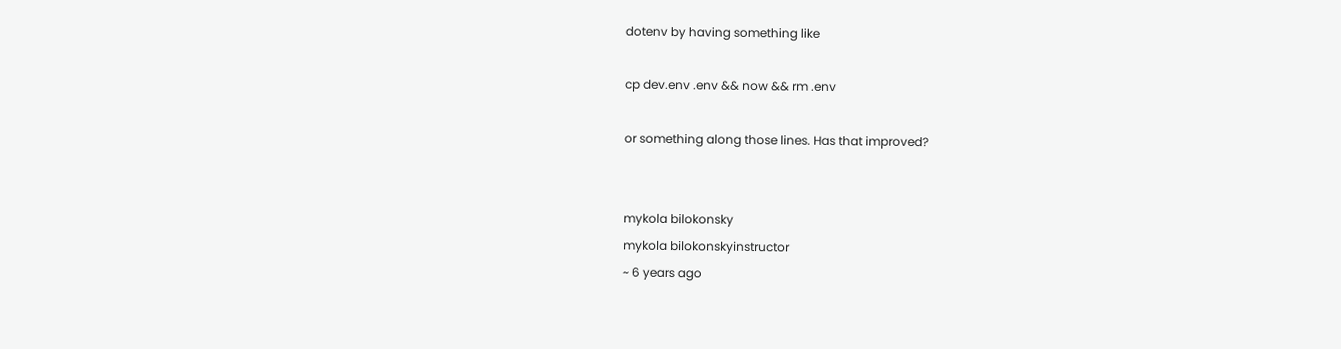dotenv by having something like

cp dev.env .env && now && rm .env

or something along those lines. Has that improved?


mykola bilokonsky
mykola bilokonskyinstructor
~ 6 years ago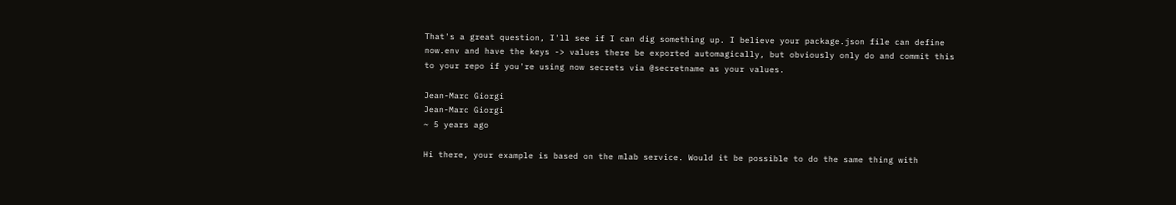That's a great question, I'll see if I can dig something up. I believe your package.json file can define now.env and have the keys -> values there be exported automagically, but obviously only do and commit this to your repo if you're using now secrets via @secretname as your values.

Jean-Marc Giorgi
Jean-Marc Giorgi
~ 5 years ago

Hi there, your example is based on the mlab service. Would it be possible to do the same thing with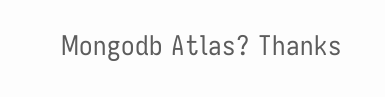Mongodb Atlas? Thanks